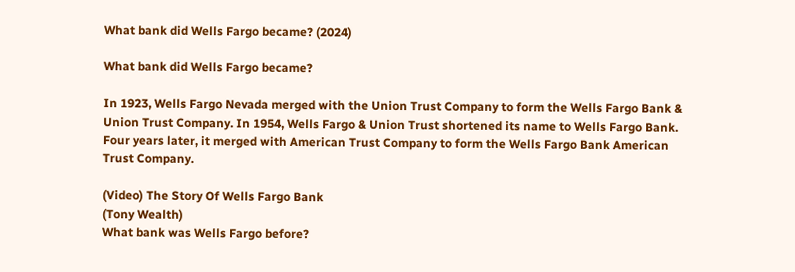What bank did Wells Fargo became? (2024)

What bank did Wells Fargo became?

In 1923, Wells Fargo Nevada merged with the Union Trust Company to form the Wells Fargo Bank & Union Trust Company. In 1954, Wells Fargo & Union Trust shortened its name to Wells Fargo Bank. Four years later, it merged with American Trust Company to form the Wells Fargo Bank American Trust Company.

(Video) The Story Of Wells Fargo Bank
(Tony Wealth)
What bank was Wells Fargo before?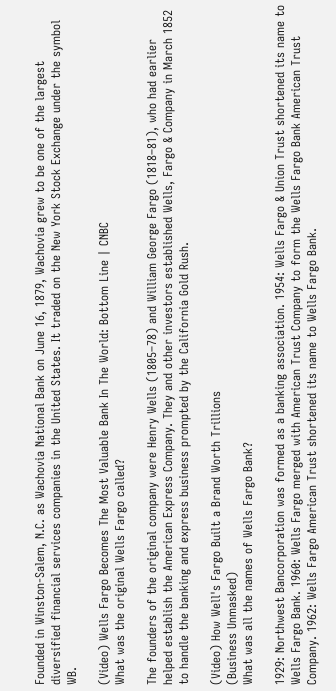Founded in Winston-Salem, N.C. as Wachovia National Bank on June 16, 1879, Wachovia grew to be one of the largest diversified financial services companies in the United States. It traded on the New York Stock Exchange under the symbol WB.

(Video) Wells Fargo Becomes The Most Valuable Bank In The World: Bottom Line | CNBC
What was the original Wells Fargo called?

The founders of the original company were Henry Wells (1805–78) and William George Fargo (1818–81), who had earlier helped establish the American Express Company. They and other investors established Wells, Fargo & Company in March 1852 to handle the banking and express business prompted by the California Gold Rush.

(Video) How Well's Fargo Built a Brand Worth Trillions
(Business Unmasked)
What was all the names of Wells Fargo Bank?

1929: Northwest Bancorporation was formed as a banking association. 1954: Wells Fargo & Union Trust shortened its name to Wells Fargo Bank. 1960: Wells Fargo merged with American Trust Company to form the Wells Fargo Bank American Trust Company. 1962: Wells Fargo American Trust shortened its name to Wells Fargo Bank.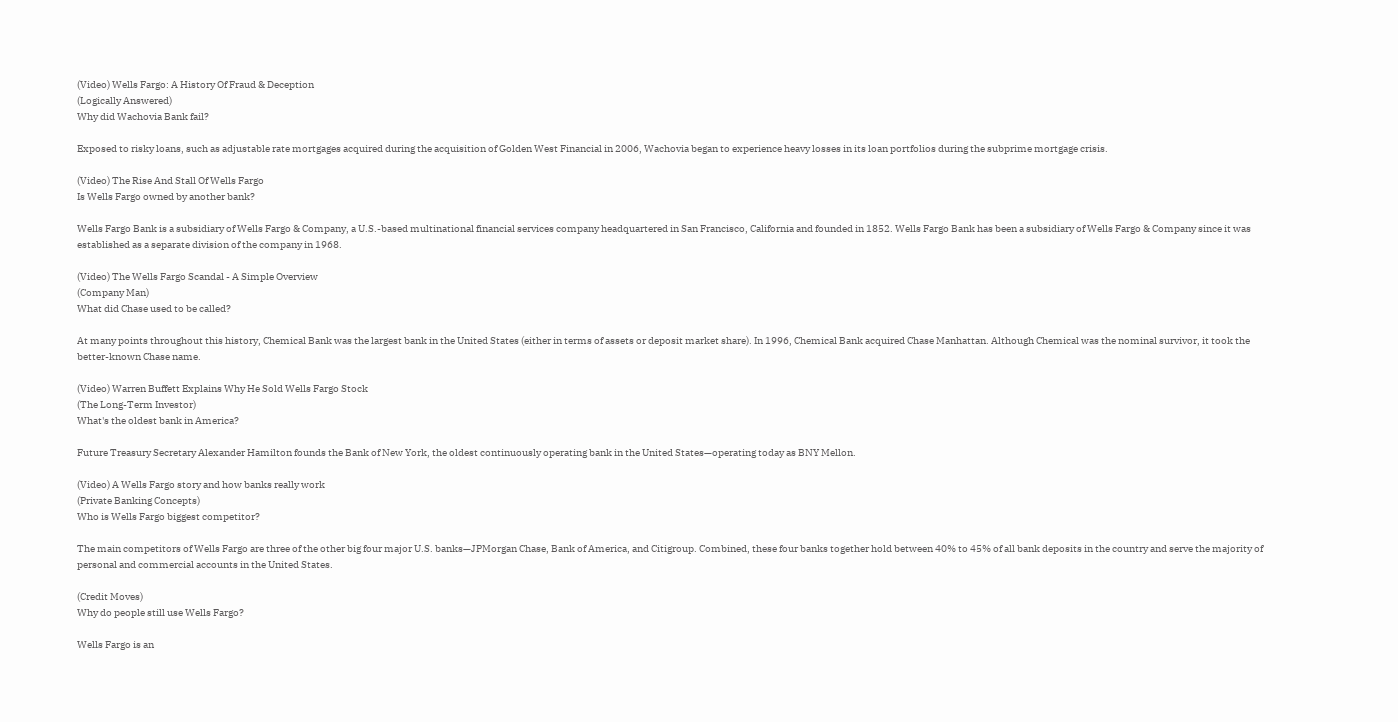(Video) Wells Fargo: A History Of Fraud & Deception
(Logically Answered)
Why did Wachovia Bank fail?

Exposed to risky loans, such as adjustable rate mortgages acquired during the acquisition of Golden West Financial in 2006, Wachovia began to experience heavy losses in its loan portfolios during the subprime mortgage crisis.

(Video) The Rise And Stall Of Wells Fargo
Is Wells Fargo owned by another bank?

Wells Fargo Bank is a subsidiary of Wells Fargo & Company, a U.S.-based multinational financial services company headquartered in San Francisco, California and founded in 1852. Wells Fargo Bank has been a subsidiary of Wells Fargo & Company since it was established as a separate division of the company in 1968.

(Video) The Wells Fargo Scandal - A Simple Overview
(Company Man)
What did Chase used to be called?

At many points throughout this history, Chemical Bank was the largest bank in the United States (either in terms of assets or deposit market share). In 1996, Chemical Bank acquired Chase Manhattan. Although Chemical was the nominal survivor, it took the better-known Chase name.

(Video) Warren Buffett Explains Why He Sold Wells Fargo Stock
(The Long-Term Investor)
What's the oldest bank in America?

Future Treasury Secretary Alexander Hamilton founds the Bank of New York, the oldest continuously operating bank in the United States—operating today as BNY Mellon.

(Video) A Wells Fargo story and how banks really work
(Private Banking Concepts)
Who is Wells Fargo biggest competitor?

The main competitors of Wells Fargo are three of the other big four major U.S. banks—JPMorgan Chase, Bank of America, and Citigroup. Combined, these four banks together hold between 40% to 45% of all bank deposits in the country and serve the majority of personal and commercial accounts in the United States.

(Credit Moves)
Why do people still use Wells Fargo?

Wells Fargo is an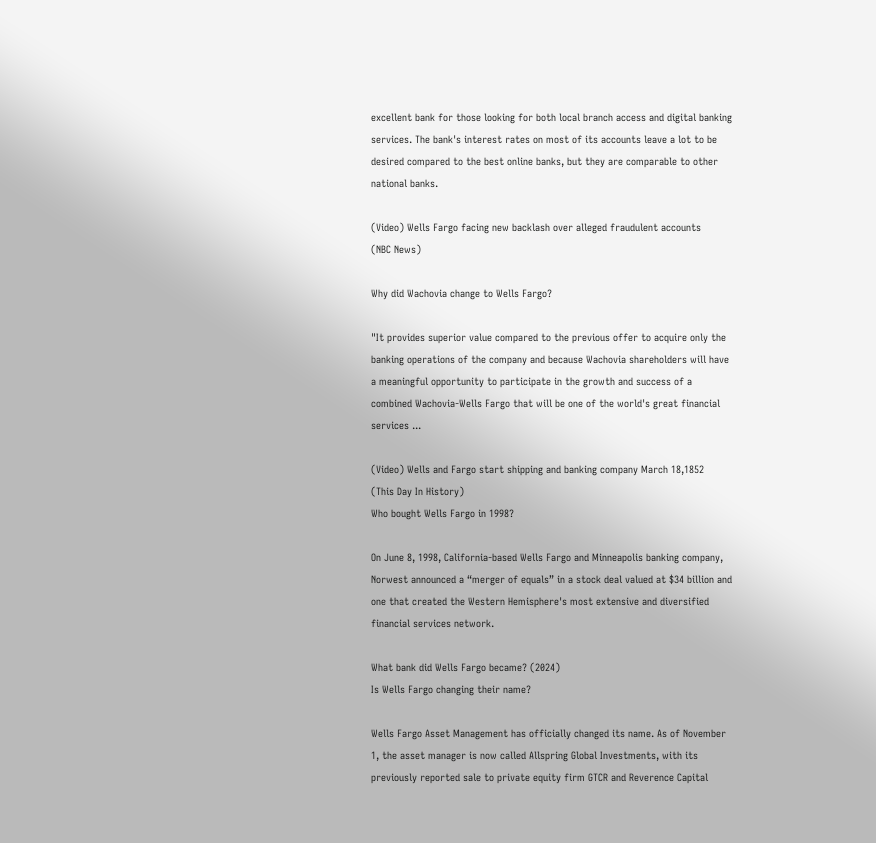excellent bank for those looking for both local branch access and digital banking services. The bank's interest rates on most of its accounts leave a lot to be desired compared to the best online banks, but they are comparable to other national banks.

(Video) Wells Fargo facing new backlash over alleged fraudulent accounts
(NBC News)

Why did Wachovia change to Wells Fargo?

"It provides superior value compared to the previous offer to acquire only the banking operations of the company and because Wachovia shareholders will have a meaningful opportunity to participate in the growth and success of a combined Wachovia-Wells Fargo that will be one of the world's great financial services ...

(Video) Wells and Fargo start shipping and banking company March 18,1852
(This Day In History)
Who bought Wells Fargo in 1998?

On June 8, 1998, California-based Wells Fargo and Minneapolis banking company, Norwest announced a “merger of equals” in a stock deal valued at $34 billion and one that created the Western Hemisphere's most extensive and diversified financial services network.

What bank did Wells Fargo became? (2024)
Is Wells Fargo changing their name?

Wells Fargo Asset Management has officially changed its name. As of November 1, the asset manager is now called Allspring Global Investments, with its previously reported sale to private equity firm GTCR and Reverence Capital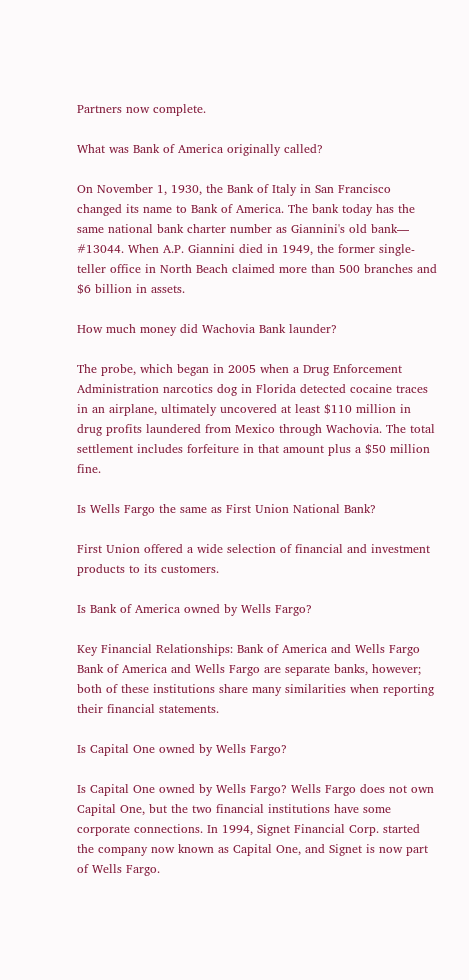Partners now complete.

What was Bank of America originally called?

On November 1, 1930, the Bank of Italy in San Francisco changed its name to Bank of America. The bank today has the same national bank charter number as Giannini's old bank— #13044. When A.P. Giannini died in 1949, the former single-teller office in North Beach claimed more than 500 branches and $6 billion in assets.

How much money did Wachovia Bank launder?

The probe, which began in 2005 when a Drug Enforcement Administration narcotics dog in Florida detected cocaine traces in an airplane, ultimately uncovered at least $110 million in drug profits laundered from Mexico through Wachovia. The total settlement includes forfeiture in that amount plus a $50 million fine.

Is Wells Fargo the same as First Union National Bank?

First Union offered a wide selection of financial and investment products to its customers.

Is Bank of America owned by Wells Fargo?

Key Financial Relationships: Bank of America and Wells Fargo Bank of America and Wells Fargo are separate banks, however; both of these institutions share many similarities when reporting their financial statements.

Is Capital One owned by Wells Fargo?

Is Capital One owned by Wells Fargo? Wells Fargo does not own Capital One, but the two financial institutions have some corporate connections. In 1994, Signet Financial Corp. started the company now known as Capital One, and Signet is now part of Wells Fargo.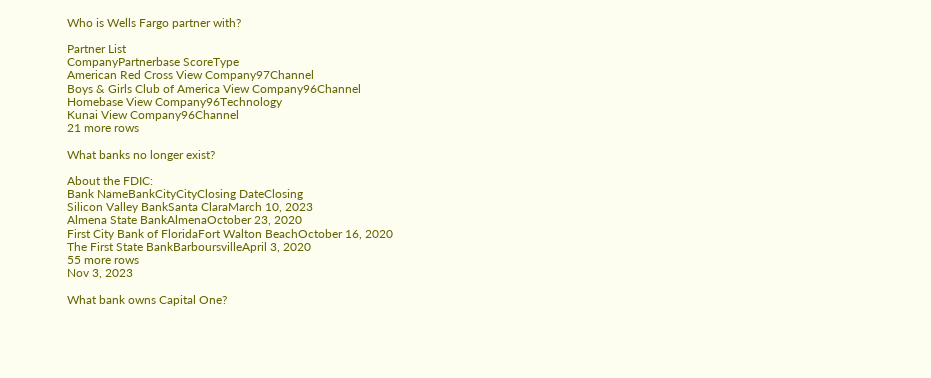Who is Wells Fargo partner with?

Partner List
CompanyPartnerbase ScoreType
American Red Cross View Company97Channel
Boys & Girls Club of America View Company96Channel
Homebase View Company96Technology
Kunai View Company96Channel
21 more rows

What banks no longer exist?

About the FDIC:
Bank NameBankCityCityClosing DateClosing
Silicon Valley BankSanta ClaraMarch 10, 2023
Almena State BankAlmenaOctober 23, 2020
First City Bank of FloridaFort Walton BeachOctober 16, 2020
The First State BankBarboursvilleApril 3, 2020
55 more rows
Nov 3, 2023

What bank owns Capital One?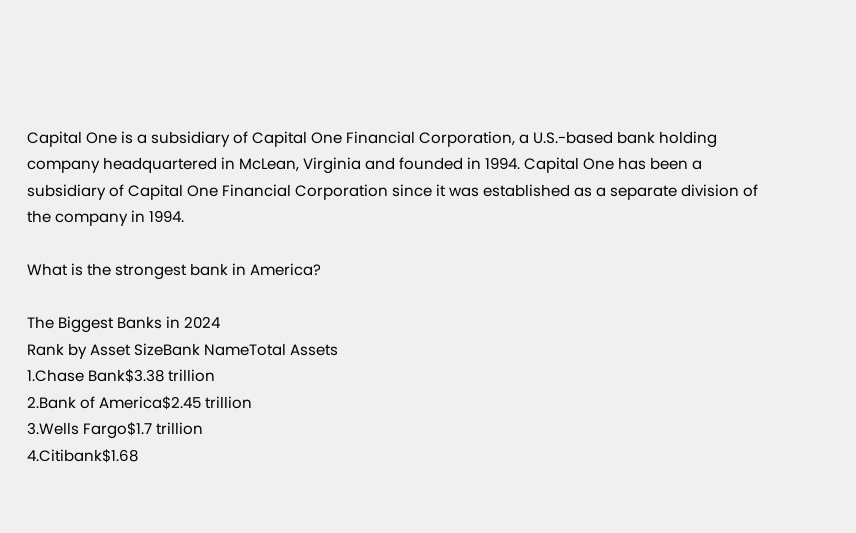Capital One is a subsidiary of Capital One Financial Corporation, a U.S.-based bank holding company headquartered in McLean, Virginia and founded in 1994. Capital One has been a subsidiary of Capital One Financial Corporation since it was established as a separate division of the company in 1994.

What is the strongest bank in America?

The Biggest Banks in 2024
Rank by Asset SizeBank NameTotal Assets
1.Chase Bank$3.38 trillion
2.Bank of America$2.45 trillion
3.Wells Fargo$1.7 trillion
4.Citibank$1.68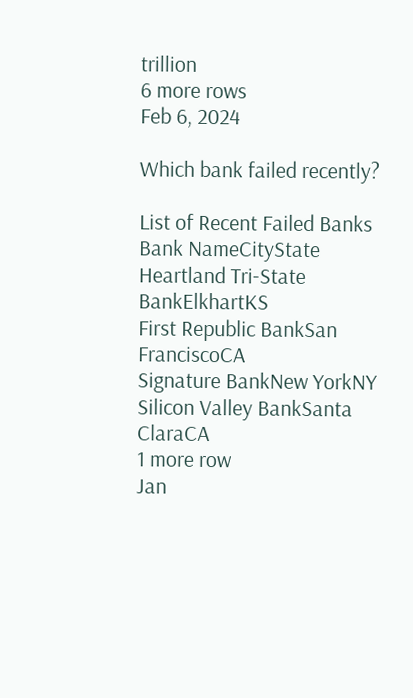trillion
6 more rows
Feb 6, 2024

Which bank failed recently?

List of Recent Failed Banks
Bank NameCityState
Heartland Tri-State BankElkhartKS
First Republic BankSan FranciscoCA
Signature BankNew YorkNY
Silicon Valley BankSanta ClaraCA
1 more row
Jan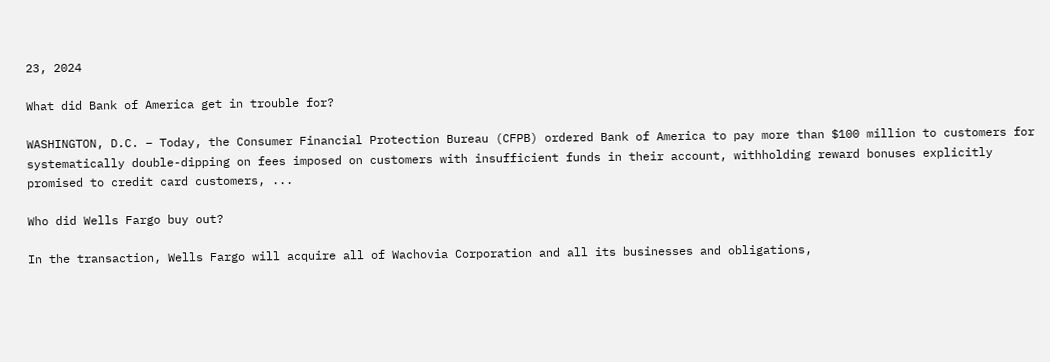23, 2024

What did Bank of America get in trouble for?

WASHINGTON, D.C. – Today, the Consumer Financial Protection Bureau (CFPB) ordered Bank of America to pay more than $100 million to customers for systematically double-dipping on fees imposed on customers with insufficient funds in their account, withholding reward bonuses explicitly promised to credit card customers, ...

Who did Wells Fargo buy out?

In the transaction, Wells Fargo will acquire all of Wachovia Corporation and all its businesses and obligations,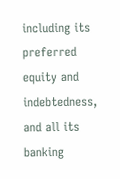including its preferred equity and indebtedness, and all its banking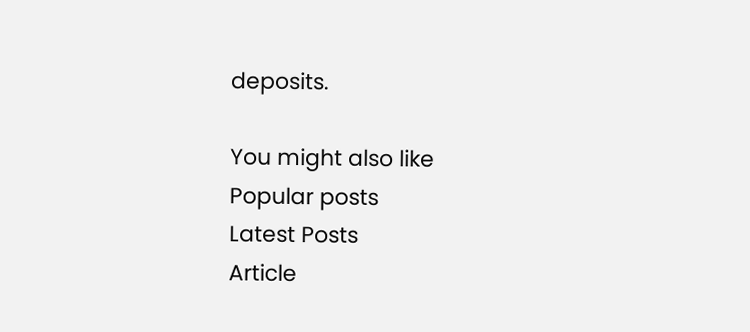deposits.

You might also like
Popular posts
Latest Posts
Article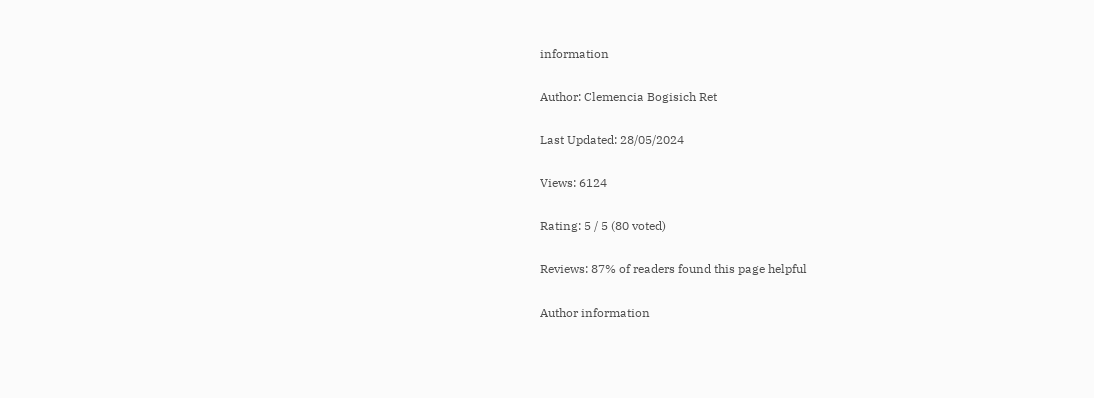information

Author: Clemencia Bogisich Ret

Last Updated: 28/05/2024

Views: 6124

Rating: 5 / 5 (80 voted)

Reviews: 87% of readers found this page helpful

Author information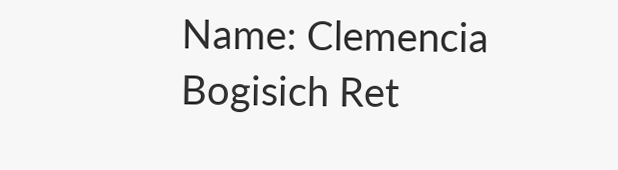Name: Clemencia Bogisich Ret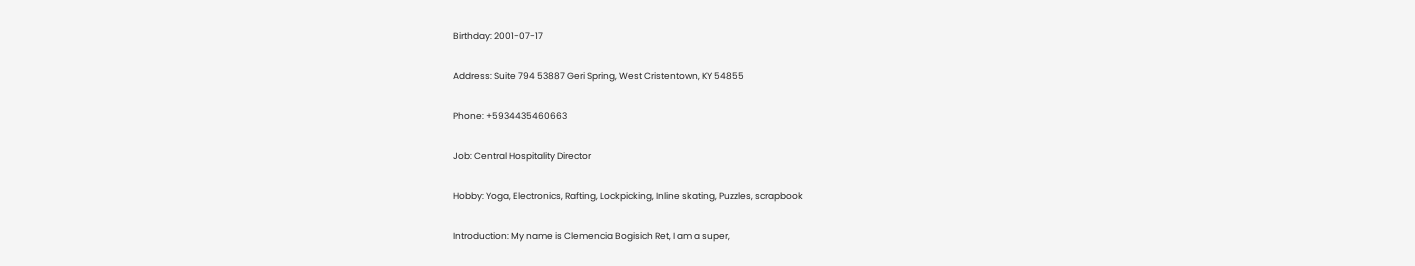Birthday: 2001-07-17

Address: Suite 794 53887 Geri Spring, West Cristentown, KY 54855

Phone: +5934435460663

Job: Central Hospitality Director

Hobby: Yoga, Electronics, Rafting, Lockpicking, Inline skating, Puzzles, scrapbook

Introduction: My name is Clemencia Bogisich Ret, I am a super,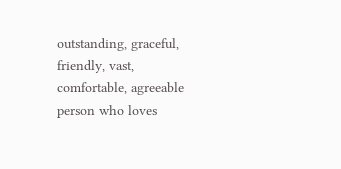outstanding, graceful, friendly, vast, comfortable, agreeable person who loves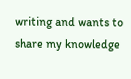writing and wants to share my knowledge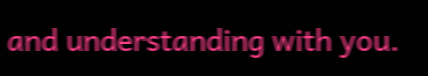and understanding with you.